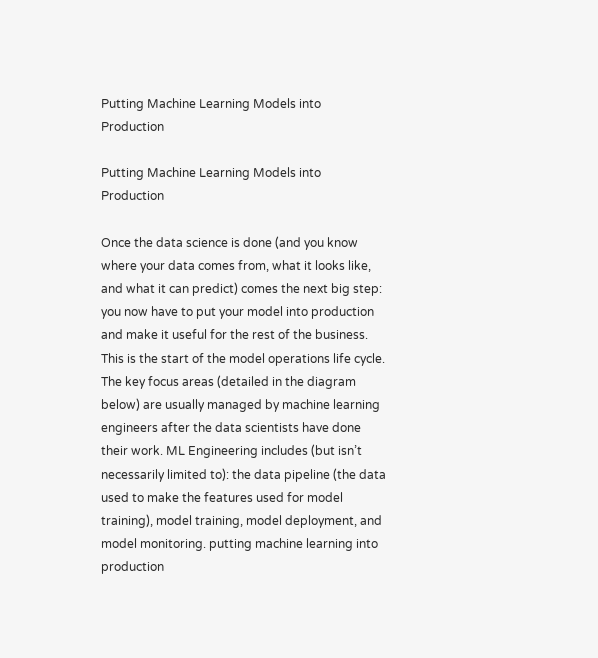Putting Machine Learning Models into Production

Putting Machine Learning Models into Production

Once the data science is done (and you know where your data comes from, what it looks like, and what it can predict) comes the next big step: you now have to put your model into production and make it useful for the rest of the business. This is the start of the model operations life cycle. The key focus areas (detailed in the diagram below) are usually managed by machine learning engineers after the data scientists have done their work. ML Engineering includes (but isn’t necessarily limited to): the data pipeline (the data used to make the features used for model training), model training, model deployment, and model monitoring. putting machine learning into production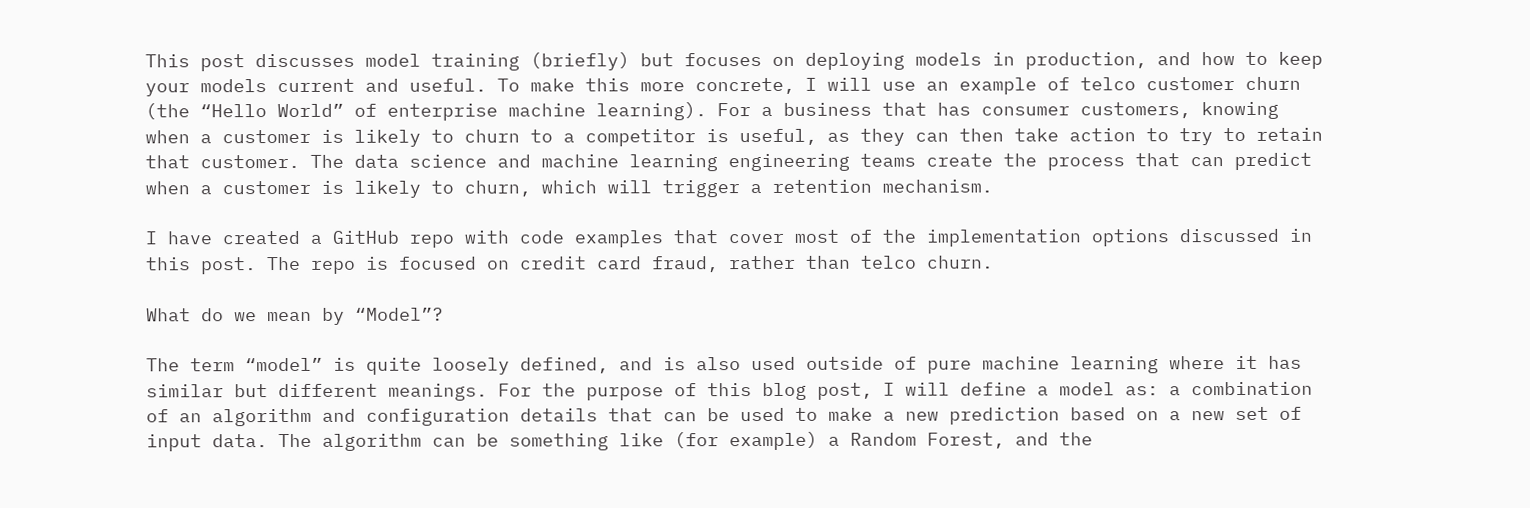This post discusses model training (briefly) but focuses on deploying models in production, and how to keep your models current and useful. To make this more concrete, I will use an example of telco customer churn (the “Hello World” of enterprise machine learning). For a business that has consumer customers, knowing when a customer is likely to churn to a competitor is useful, as they can then take action to try to retain that customer. The data science and machine learning engineering teams create the process that can predict when a customer is likely to churn, which will trigger a retention mechanism.

I have created a GitHub repo with code examples that cover most of the implementation options discussed in this post. The repo is focused on credit card fraud, rather than telco churn.

What do we mean by “Model”?

The term “model” is quite loosely defined, and is also used outside of pure machine learning where it has similar but different meanings. For the purpose of this blog post, I will define a model as: a combination of an algorithm and configuration details that can be used to make a new prediction based on a new set of input data. The algorithm can be something like (for example) a Random Forest, and the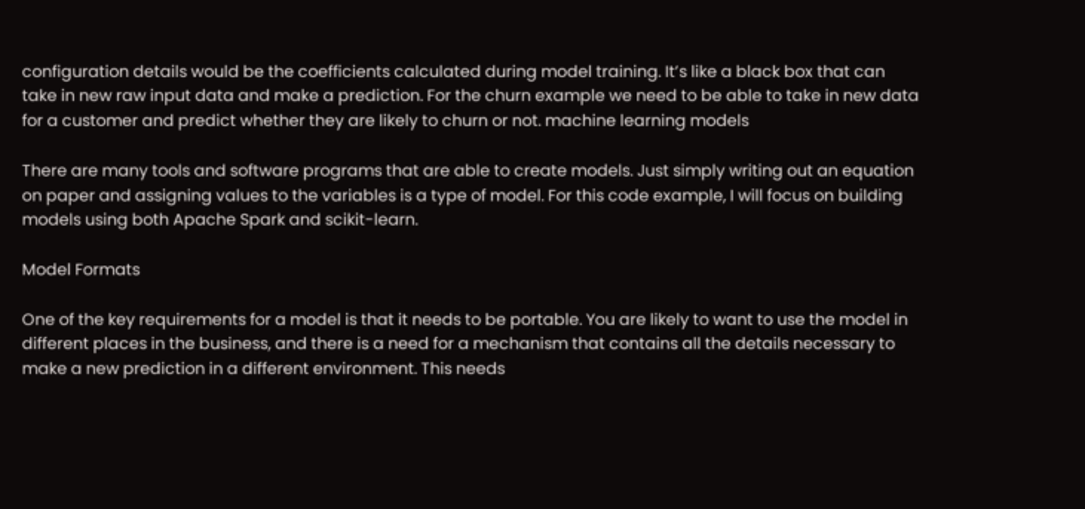configuration details would be the coefficients calculated during model training. It’s like a black box that can take in new raw input data and make a prediction. For the churn example we need to be able to take in new data for a customer and predict whether they are likely to churn or not. machine learning models

There are many tools and software programs that are able to create models. Just simply writing out an equation on paper and assigning values to the variables is a type of model. For this code example, I will focus on building models using both Apache Spark and scikit-learn.

Model Formats

One of the key requirements for a model is that it needs to be portable. You are likely to want to use the model in different places in the business, and there is a need for a mechanism that contains all the details necessary to make a new prediction in a different environment. This needs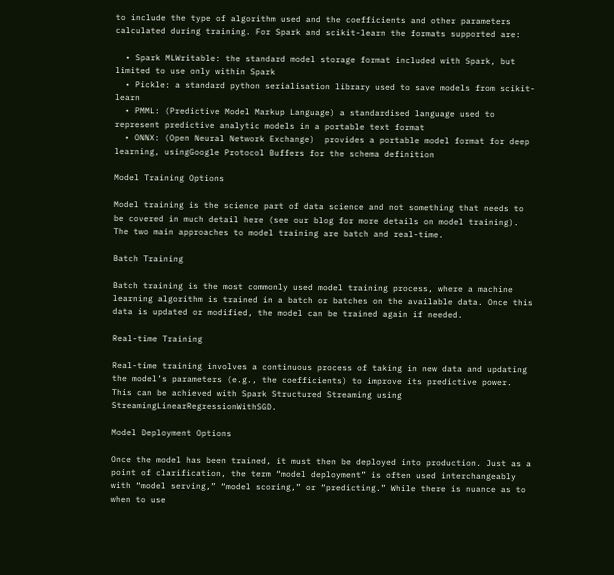to include the type of algorithm used and the coefficients and other parameters calculated during training. For Spark and scikit-learn the formats supported are:

  • Spark MLWritable: the standard model storage format included with Spark, but limited to use only within Spark
  • Pickle: a standard python serialisation library used to save models from scikit-learn
  • PMML: (Predictive Model Markup Language) a standardised language used to represent predictive analytic models in a portable text format
  • ONNX: (Open Neural Network Exchange)  provides a portable model format for deep learning, usingGoogle Protocol Buffers for the schema definition

Model Training Options

Model training is the science part of data science and not something that needs to be covered in much detail here (see our blog for more details on model training). The two main approaches to model training are batch and real-time.

Batch Training

Batch training is the most commonly used model training process, where a machine learning algorithm is trained in a batch or batches on the available data. Once this data is updated or modified, the model can be trained again if needed.

Real-time Training

Real-time training involves a continuous process of taking in new data and updating the model’s parameters (e.g., the coefficients) to improve its predictive power. This can be achieved with Spark Structured Streaming using StreamingLinearRegressionWithSGD.

Model Deployment Options

Once the model has been trained, it must then be deployed into production. Just as a point of clarification, the term “model deployment” is often used interchangeably with “model serving,” “model scoring,” or “predicting.” While there is nuance as to when to use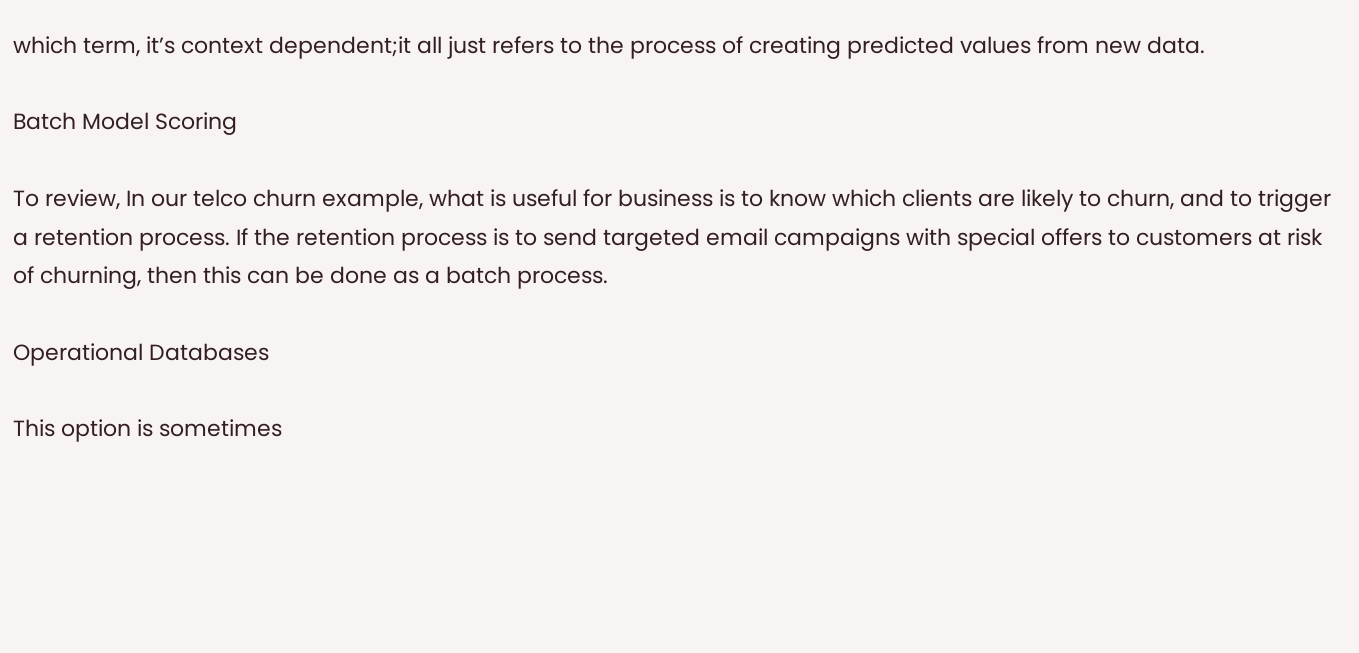which term, it’s context dependent;it all just refers to the process of creating predicted values from new data.

Batch Model Scoring

To review, In our telco churn example, what is useful for business is to know which clients are likely to churn, and to trigger a retention process. If the retention process is to send targeted email campaigns with special offers to customers at risk of churning, then this can be done as a batch process.

Operational Databases

This option is sometimes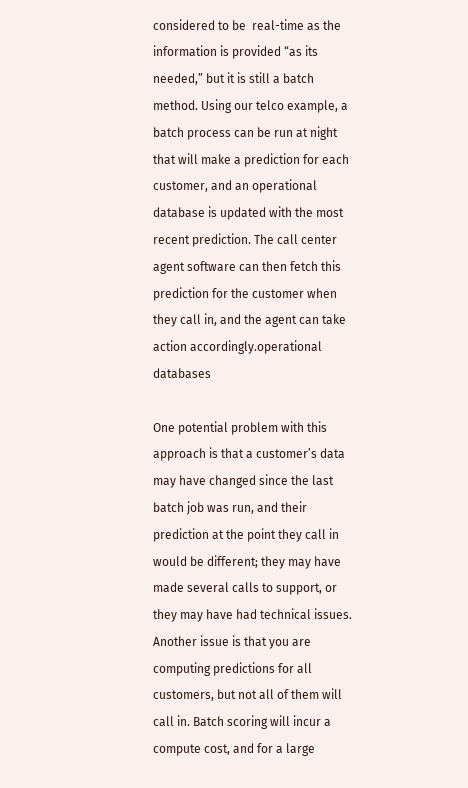considered to be  real-time as the information is provided “as its needed,” but it is still a batch method. Using our telco example, a batch process can be run at night that will make a prediction for each customer, and an operational database is updated with the most recent prediction. The call center agent software can then fetch this prediction for the customer when they call in, and the agent can take action accordingly.operational databases

One potential problem with this approach is that a customer’s data may have changed since the last batch job was run, and their prediction at the point they call in would be different; they may have made several calls to support, or they may have had technical issues. Another issue is that you are computing predictions for all customers, but not all of them will call in. Batch scoring will incur a compute cost, and for a large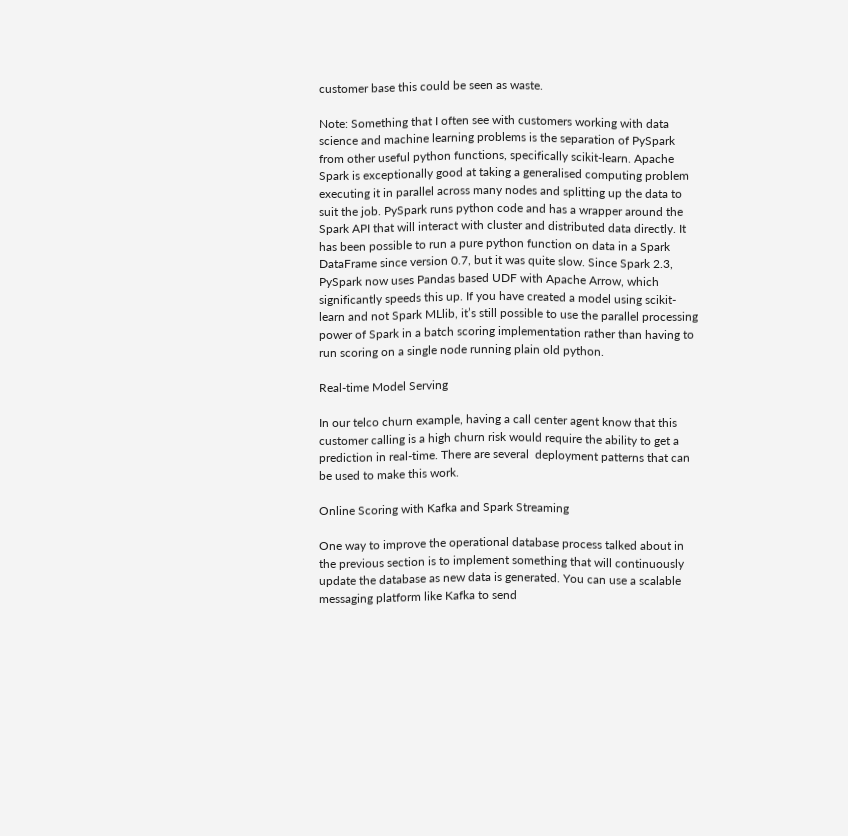customer base this could be seen as waste.

Note: Something that I often see with customers working with data science and machine learning problems is the separation of PySpark from other useful python functions, specifically scikit-learn. Apache Spark is exceptionally good at taking a generalised computing problem executing it in parallel across many nodes and splitting up the data to suit the job. PySpark runs python code and has a wrapper around the Spark API that will interact with cluster and distributed data directly. It has been possible to run a pure python function on data in a Spark DataFrame since version 0.7, but it was quite slow. Since Spark 2.3, PySpark now uses Pandas based UDF with Apache Arrow, which significantly speeds this up. If you have created a model using scikit-learn and not Spark MLlib, it’s still possible to use the parallel processing power of Spark in a batch scoring implementation rather than having to run scoring on a single node running plain old python.

Real-time Model Serving

In our telco churn example, having a call center agent know that this customer calling is a high churn risk would require the ability to get a prediction in real-time. There are several  deployment patterns that can be used to make this work.

Online Scoring with Kafka and Spark Streaming

One way to improve the operational database process talked about in the previous section is to implement something that will continuously update the database as new data is generated. You can use a scalable messaging platform like Kafka to send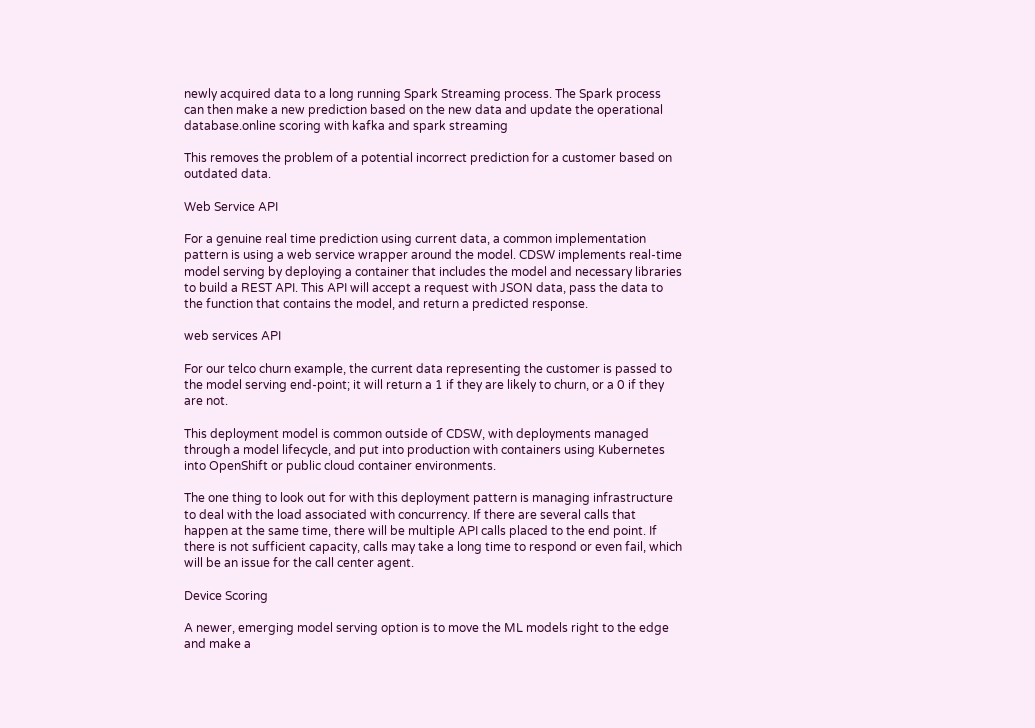newly acquired data to a long running Spark Streaming process. The Spark process can then make a new prediction based on the new data and update the operational database.online scoring with kafka and spark streaming

This removes the problem of a potential incorrect prediction for a customer based on outdated data.

Web Service API

For a genuine real time prediction using current data, a common implementation pattern is using a web service wrapper around the model. CDSW implements real-time model serving by deploying a container that includes the model and necessary libraries to build a REST API. This API will accept a request with JSON data, pass the data to the function that contains the model, and return a predicted response.

web services API

For our telco churn example, the current data representing the customer is passed to the model serving end-point; it will return a 1 if they are likely to churn, or a 0 if they are not.

This deployment model is common outside of CDSW, with deployments managed through a model lifecycle, and put into production with containers using Kubernetes into OpenShift or public cloud container environments.

The one thing to look out for with this deployment pattern is managing infrastructure to deal with the load associated with concurrency. If there are several calls that happen at the same time, there will be multiple API calls placed to the end point. If there is not sufficient capacity, calls may take a long time to respond or even fail, which will be an issue for the call center agent.

Device Scoring

A newer, emerging model serving option is to move the ML models right to the edge and make a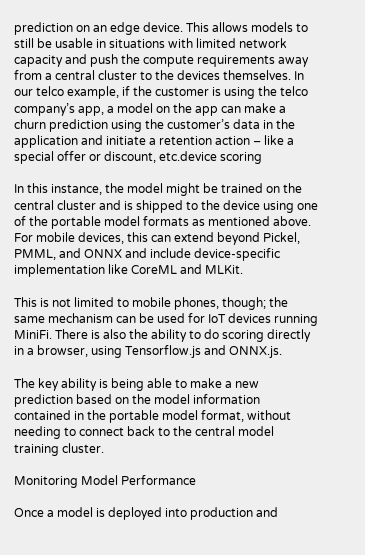prediction on an edge device. This allows models to still be usable in situations with limited network capacity and push the compute requirements away from a central cluster to the devices themselves. In our telco example, if the customer is using the telco company’s app, a model on the app can make a churn prediction using the customer’s data in the application and initiate a retention action – like a special offer or discount, etc.device scoring

In this instance, the model might be trained on the central cluster and is shipped to the device using one of the portable model formats as mentioned above. For mobile devices, this can extend beyond Pickel, PMML, and ONNX and include device-specific implementation like CoreML and MLKit.

This is not limited to mobile phones, though; the same mechanism can be used for IoT devices running MiniFi. There is also the ability to do scoring directly in a browser, using Tensorflow.js and ONNX.js.

The key ability is being able to make a new prediction based on the model information contained in the portable model format, without needing to connect back to the central model training cluster.

Monitoring Model Performance

Once a model is deployed into production and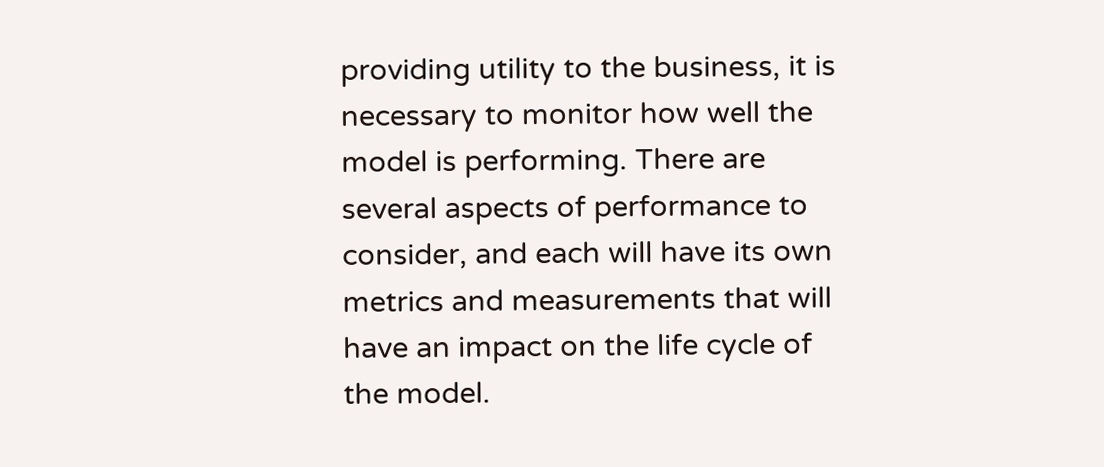providing utility to the business, it is necessary to monitor how well the model is performing. There are several aspects of performance to consider, and each will have its own metrics and measurements that will have an impact on the life cycle of the model.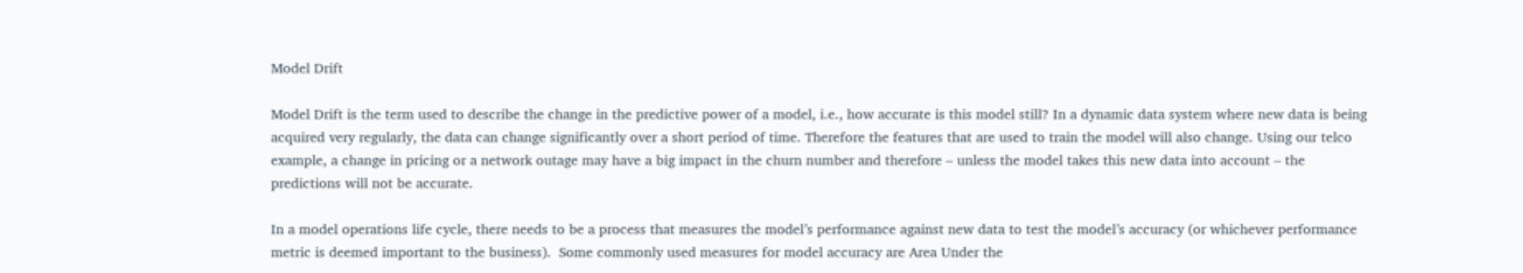Model Drift

Model Drift is the term used to describe the change in the predictive power of a model, i.e., how accurate is this model still? In a dynamic data system where new data is being acquired very regularly, the data can change significantly over a short period of time. Therefore the features that are used to train the model will also change. Using our telco example, a change in pricing or a network outage may have a big impact in the churn number and therefore – unless the model takes this new data into account – the predictions will not be accurate.

In a model operations life cycle, there needs to be a process that measures the model’s performance against new data to test the model’s accuracy (or whichever performance metric is deemed important to the business).  Some commonly used measures for model accuracy are Area Under the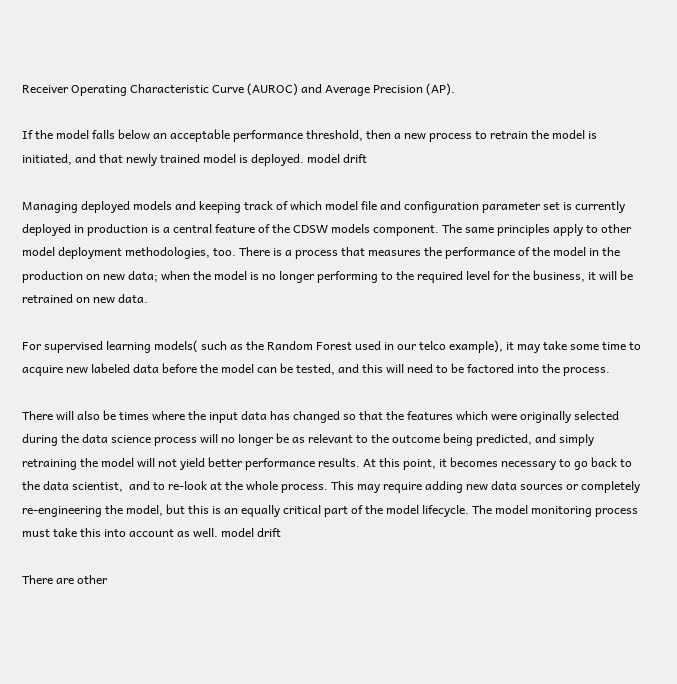Receiver Operating Characteristic Curve (AUROC) and Average Precision (AP).

If the model falls below an acceptable performance threshold, then a new process to retrain the model is initiated, and that newly trained model is deployed. model drift

Managing deployed models and keeping track of which model file and configuration parameter set is currently deployed in production is a central feature of the CDSW models component. The same principles apply to other model deployment methodologies, too. There is a process that measures the performance of the model in the production on new data; when the model is no longer performing to the required level for the business, it will be retrained on new data.

For supervised learning models( such as the Random Forest used in our telco example), it may take some time to acquire new labeled data before the model can be tested, and this will need to be factored into the process.

There will also be times where the input data has changed so that the features which were originally selected during the data science process will no longer be as relevant to the outcome being predicted, and simply retraining the model will not yield better performance results. At this point, it becomes necessary to go back to the data scientist,  and to re-look at the whole process. This may require adding new data sources or completely re-engineering the model, but this is an equally critical part of the model lifecycle. The model monitoring process must take this into account as well. model drift

There are other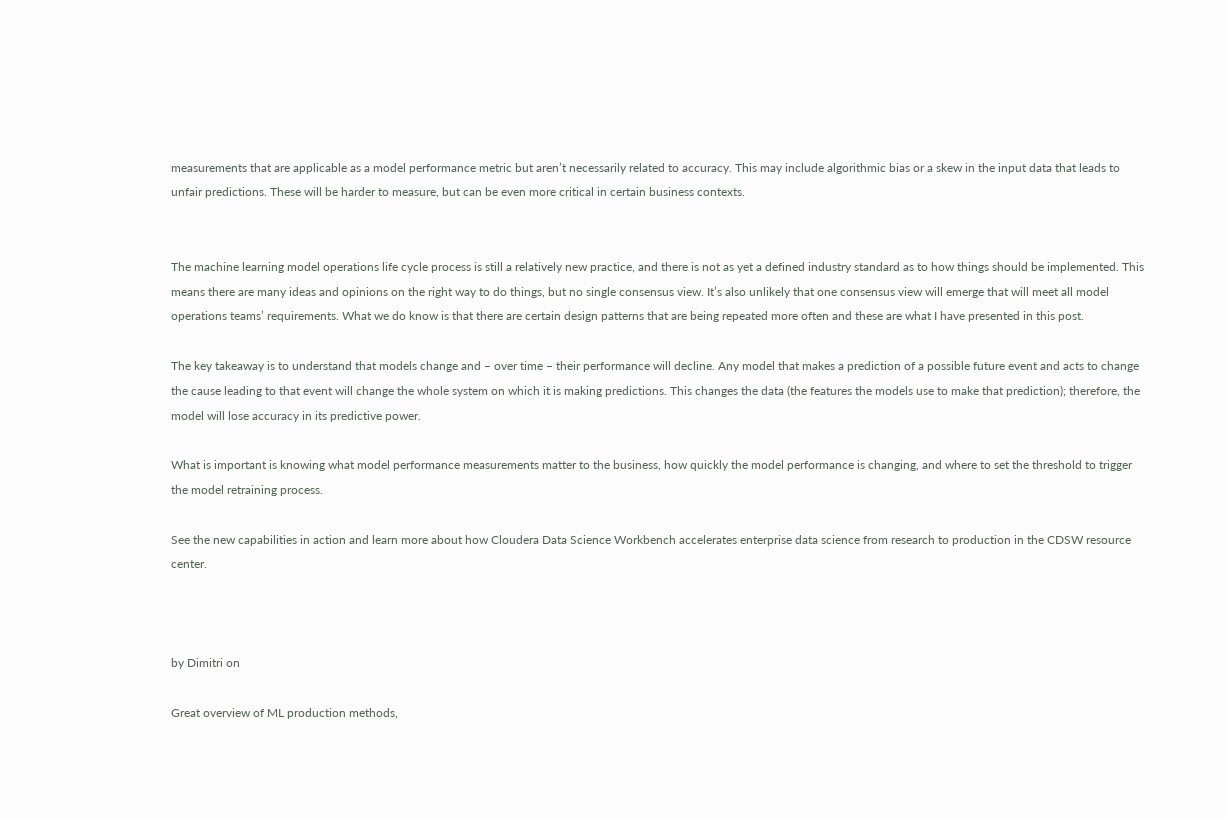measurements that are applicable as a model performance metric but aren’t necessarily related to accuracy. This may include algorithmic bias or a skew in the input data that leads to unfair predictions. These will be harder to measure, but can be even more critical in certain business contexts.


The machine learning model operations life cycle process is still a relatively new practice, and there is not as yet a defined industry standard as to how things should be implemented. This means there are many ideas and opinions on the right way to do things, but no single consensus view. It’s also unlikely that one consensus view will emerge that will meet all model operations teams’ requirements. What we do know is that there are certain design patterns that are being repeated more often and these are what I have presented in this post.

The key takeaway is to understand that models change and – over time – their performance will decline. Any model that makes a prediction of a possible future event and acts to change the cause leading to that event will change the whole system on which it is making predictions. This changes the data (the features the models use to make that prediction); therefore, the model will lose accuracy in its predictive power.

What is important is knowing what model performance measurements matter to the business, how quickly the model performance is changing, and where to set the threshold to trigger the model retraining process.

See the new capabilities in action and learn more about how Cloudera Data Science Workbench accelerates enterprise data science from research to production in the CDSW resource center.



by Dimitri on

Great overview of ML production methods,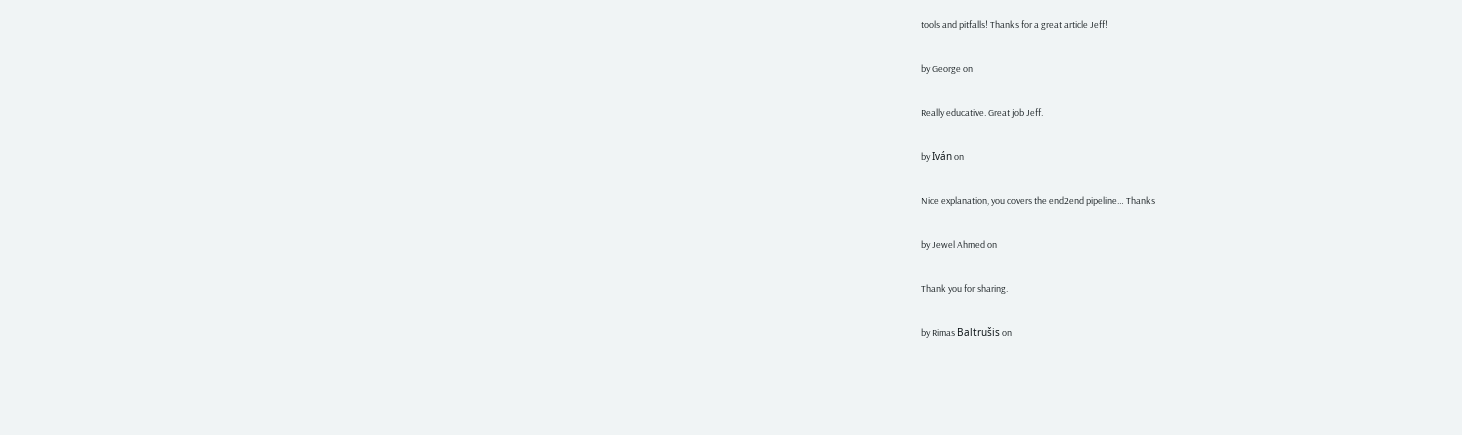tools and pitfalls! Thanks for a great article Jeff!

by George on

Really educative. Great job Jeff.

by Iván on

Nice explanation, you covers the end2end pipeline… Thanks

by Jewel Ahmed on

Thank you for sharing.

by Rimas Baltrušis on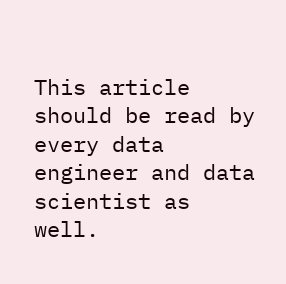This article should be read by every data engineer and data scientist as well.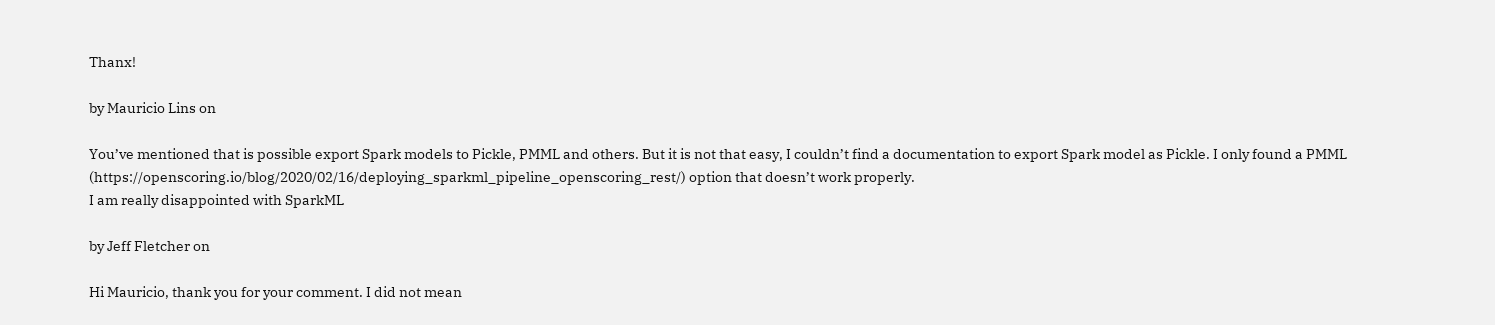Thanx!

by Mauricio Lins on

You’ve mentioned that is possible export Spark models to Pickle, PMML and others. But it is not that easy, I couldn’t find a documentation to export Spark model as Pickle. I only found a PMML (https://openscoring.io/blog/2020/02/16/deploying_sparkml_pipeline_openscoring_rest/) option that doesn’t work properly.
I am really disappointed with SparkML

by Jeff Fletcher on

Hi Mauricio, thank you for your comment. I did not mean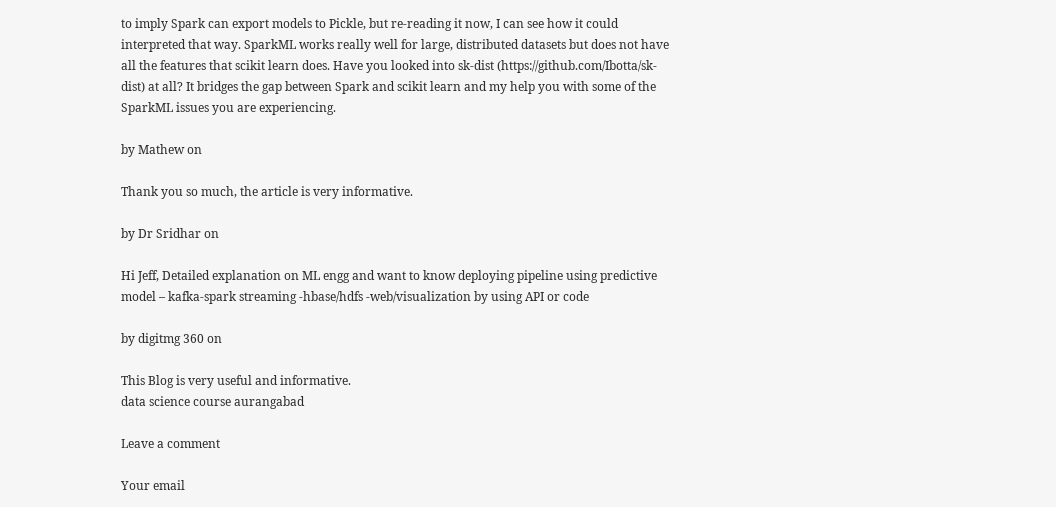to imply Spark can export models to Pickle, but re-reading it now, I can see how it could interpreted that way. SparkML works really well for large, distributed datasets but does not have all the features that scikit learn does. Have you looked into sk-dist (https://github.com/Ibotta/sk-dist) at all? It bridges the gap between Spark and scikit learn and my help you with some of the SparkML issues you are experiencing.

by Mathew on

Thank you so much, the article is very informative.

by Dr Sridhar on

Hi Jeff, Detailed explanation on ML engg and want to know deploying pipeline using predictive model – kafka-spark streaming -hbase/hdfs -web/visualization by using API or code

by digitmg 360 on

This Blog is very useful and informative.
data science course aurangabad

Leave a comment

Your email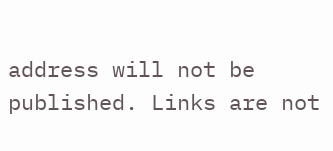address will not be published. Links are not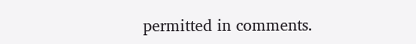permitted in comments.